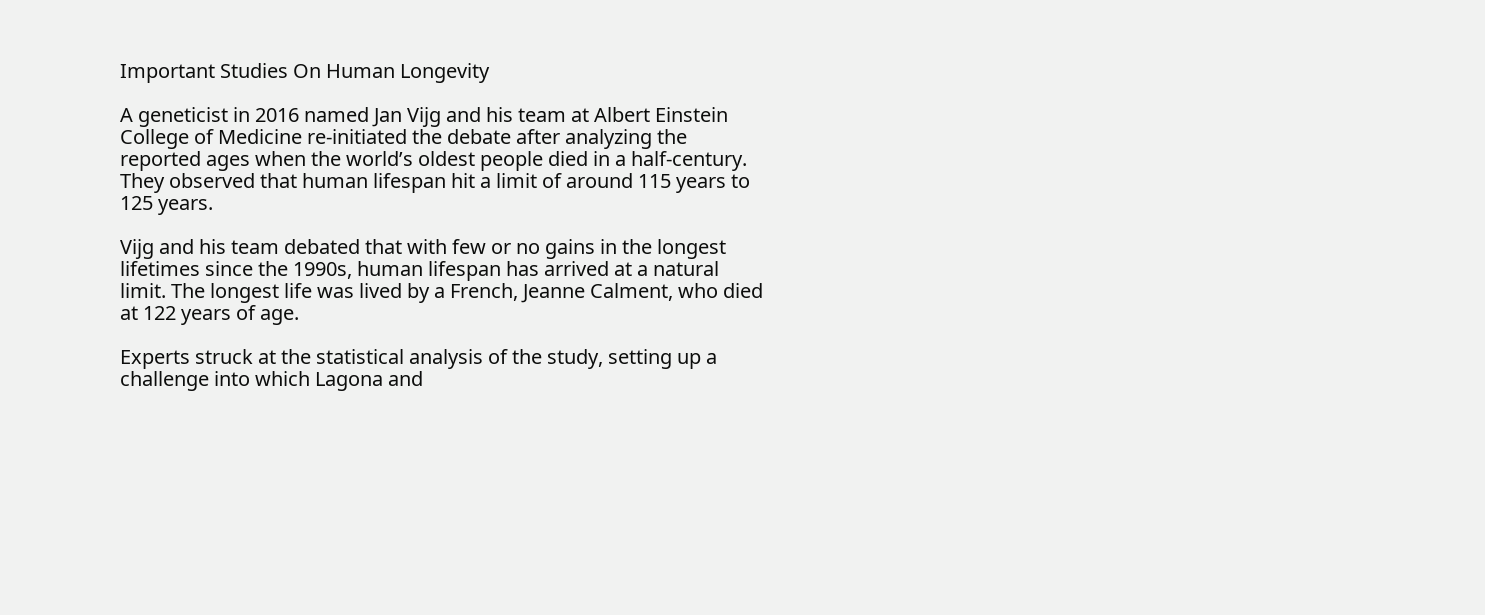Important Studies On Human Longevity

A geneticist in 2016 named Jan Vijg and his team at Albert Einstein College of Medicine re-initiated the debate after analyzing the reported ages when the world’s oldest people died in a half-century. They observed that human lifespan hit a limit of around 115 years to 125 years.

Vijg and his team debated that with few or no gains in the longest lifetimes since the 1990s, human lifespan has arrived at a natural limit. The longest life was lived by a French, Jeanne Calment, who died at 122 years of age.

Experts struck at the statistical analysis of the study, setting up a challenge into which Lagona and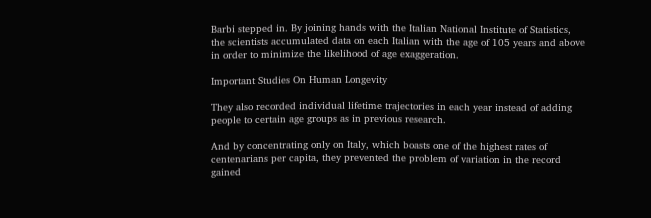Barbi stepped in. By joining hands with the Italian National Institute of Statistics, the scientists accumulated data on each Italian with the age of 105 years and above in order to minimize the likelihood of age exaggeration.

Important Studies On Human Longevity

They also recorded individual lifetime trajectories in each year instead of adding people to certain age groups as in previous research.

And by concentrating only on Italy, which boasts one of the highest rates of centenarians per capita, they prevented the problem of variation in the record gained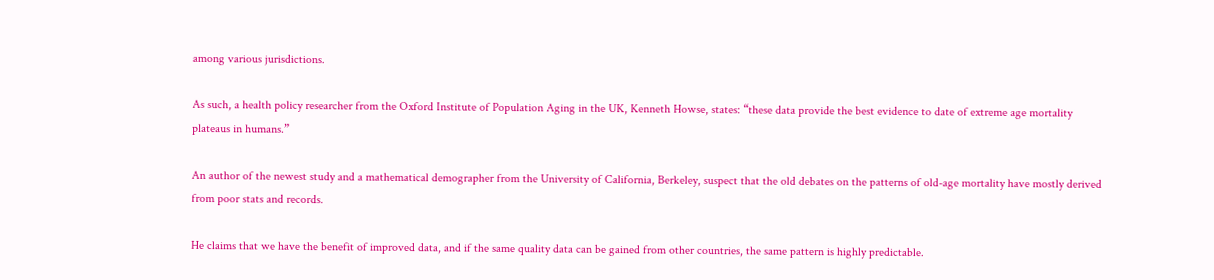among various jurisdictions.

As such, a health policy researcher from the Oxford Institute of Population Aging in the UK, Kenneth Howse, states: “these data provide the best evidence to date of extreme age mortality plateaus in humans.”

An author of the newest study and a mathematical demographer from the University of California, Berkeley, suspect that the old debates on the patterns of old-age mortality have mostly derived from poor stats and records.

He claims that we have the benefit of improved data, and if the same quality data can be gained from other countries, the same pattern is highly predictable.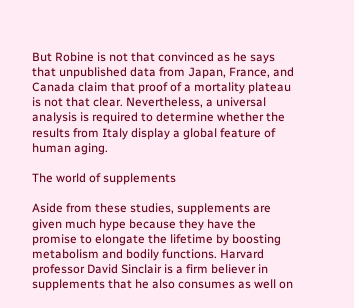But Robine is not that convinced as he says that unpublished data from Japan, France, and Canada claim that proof of a mortality plateau is not that clear. Nevertheless, a universal analysis is required to determine whether the results from Italy display a global feature of human aging.

The world of supplements

Aside from these studies, supplements are given much hype because they have the promise to elongate the lifetime by boosting metabolism and bodily functions. Harvard professor David Sinclair is a firm believer in supplements that he also consumes as well on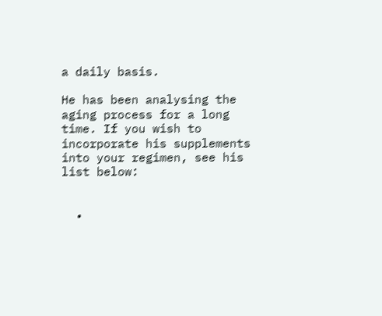a daily basis.

He has been analysing the aging process for a long time. If you wish to incorporate his supplements into your regimen, see his list below:


  •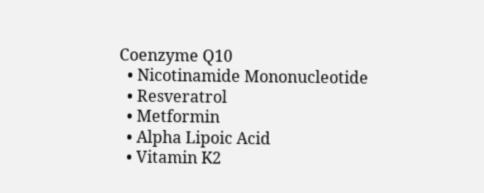Coenzyme Q10
  • Nicotinamide Mononucleotide
  • Resveratrol
  • Metformin
  • Alpha Lipoic Acid
  • Vitamin K2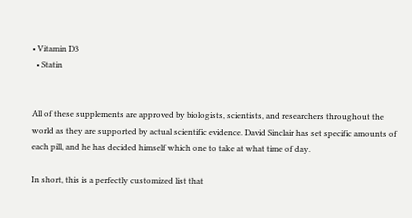• Vitamin D3
  • Statin


All of these supplements are approved by biologists, scientists, and researchers throughout the world as they are supported by actual scientific evidence. David Sinclair has set specific amounts of each pill, and he has decided himself which one to take at what time of day.

In short, this is a perfectly customized list that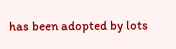has been adopted by lots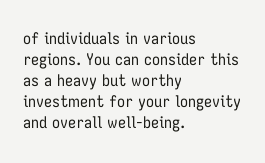of individuals in various regions. You can consider this as a heavy but worthy investment for your longevity and overall well-being.